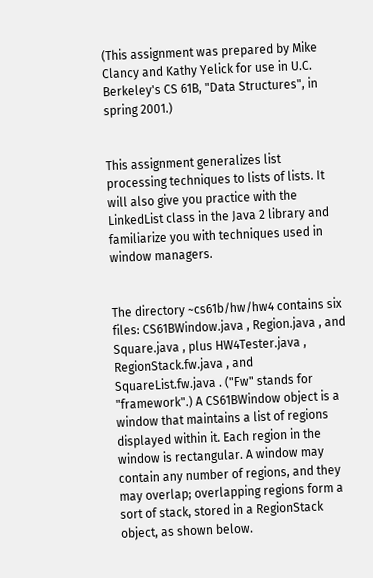(This assignment was prepared by Mike Clancy and Kathy Yelick for use in U.C. Berkeley's CS 61B, "Data Structures", in spring 2001.)


This assignment generalizes list processing techniques to lists of lists. It will also give you practice with the LinkedList class in the Java 2 library and familiarize you with techniques used in window managers.


The directory ~cs61b/hw/hw4 contains six files: CS61BWindow.java , Region.java , and Square.java , plus HW4Tester.java , RegionStack.fw.java , and SquareList.fw.java . ("Fw" stands for "framework".) A CS61BWindow object is a window that maintains a list of regions displayed within it. Each region in the window is rectangular. A window may contain any number of regions, and they may overlap; overlapping regions form a sort of stack, stored in a RegionStack object, as shown below.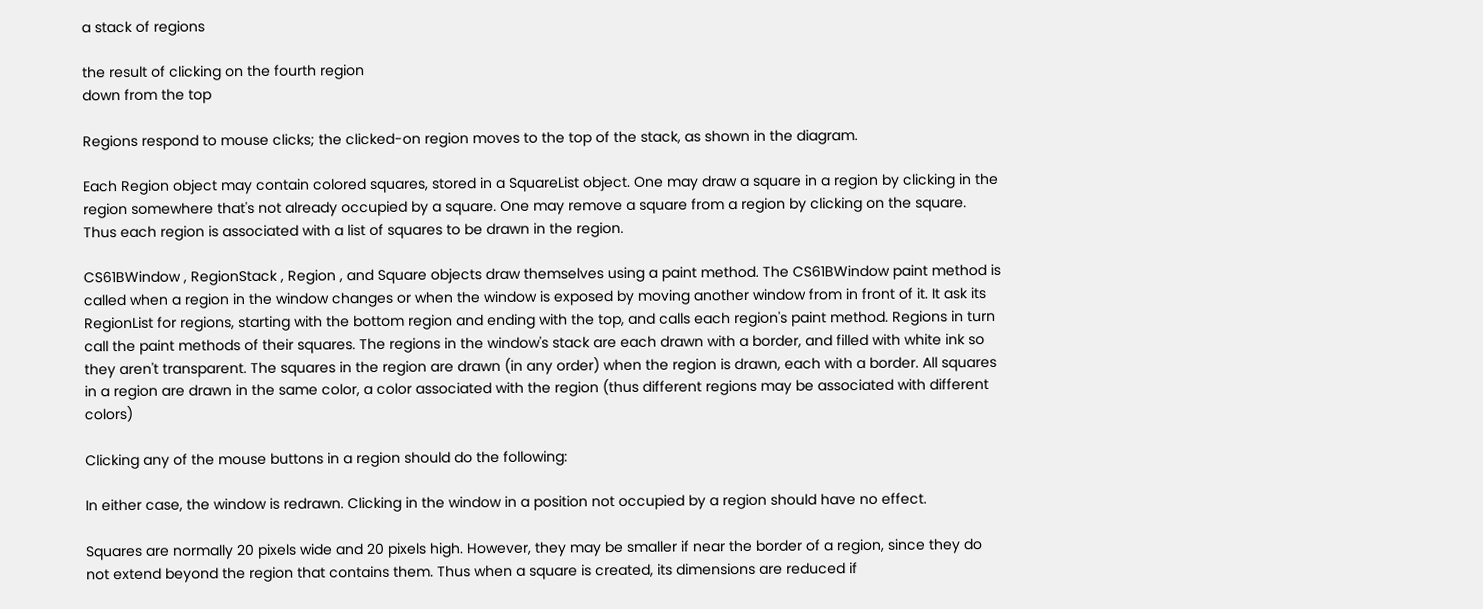a stack of regions

the result of clicking on the fourth region
down from the top

Regions respond to mouse clicks; the clicked-on region moves to the top of the stack, as shown in the diagram.

Each Region object may contain colored squares, stored in a SquareList object. One may draw a square in a region by clicking in the region somewhere that's not already occupied by a square. One may remove a square from a region by clicking on the square. Thus each region is associated with a list of squares to be drawn in the region.

CS61BWindow , RegionStack , Region , and Square objects draw themselves using a paint method. The CS61BWindow paint method is called when a region in the window changes or when the window is exposed by moving another window from in front of it. It ask its RegionList for regions, starting with the bottom region and ending with the top, and calls each region's paint method. Regions in turn call the paint methods of their squares. The regions in the window's stack are each drawn with a border, and filled with white ink so they aren't transparent. The squares in the region are drawn (in any order) when the region is drawn, each with a border. All squares in a region are drawn in the same color, a color associated with the region (thus different regions may be associated with different colors)

Clicking any of the mouse buttons in a region should do the following:

In either case, the window is redrawn. Clicking in the window in a position not occupied by a region should have no effect.

Squares are normally 20 pixels wide and 20 pixels high. However, they may be smaller if near the border of a region, since they do not extend beyond the region that contains them. Thus when a square is created, its dimensions are reduced if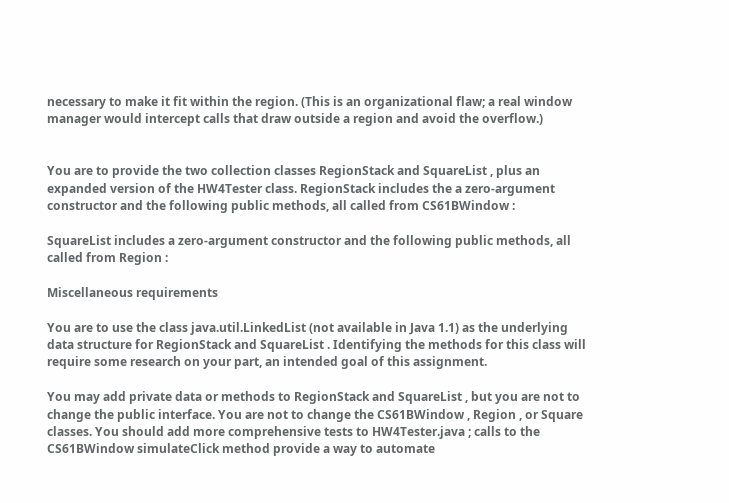necessary to make it fit within the region. (This is an organizational flaw; a real window manager would intercept calls that draw outside a region and avoid the overflow.)


You are to provide the two collection classes RegionStack and SquareList , plus an expanded version of the HW4Tester class. RegionStack includes the a zero-argument constructor and the following public methods, all called from CS61BWindow :

SquareList includes a zero-argument constructor and the following public methods, all called from Region :

Miscellaneous requirements

You are to use the class java.util.LinkedList (not available in Java 1.1) as the underlying data structure for RegionStack and SquareList . Identifying the methods for this class will require some research on your part, an intended goal of this assignment.

You may add private data or methods to RegionStack and SquareList , but you are not to change the public interface. You are not to change the CS61BWindow , Region , or Square classes. You should add more comprehensive tests to HW4Tester.java ; calls to the CS61BWindow simulateClick method provide a way to automate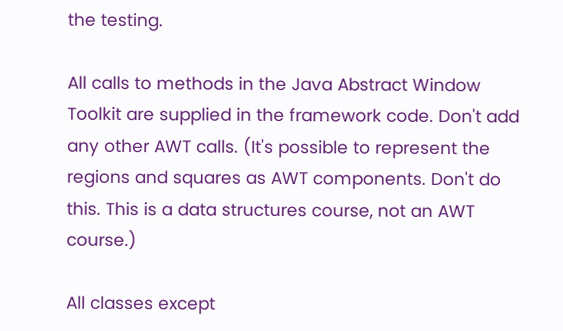the testing.

All calls to methods in the Java Abstract Window Toolkit are supplied in the framework code. Don't add any other AWT calls. (It's possible to represent the regions and squares as AWT components. Don't do this. This is a data structures course, not an AWT course.)

All classes except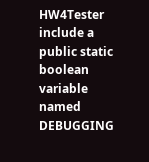HW4Tester include a public static boolean variable named DEBUGGING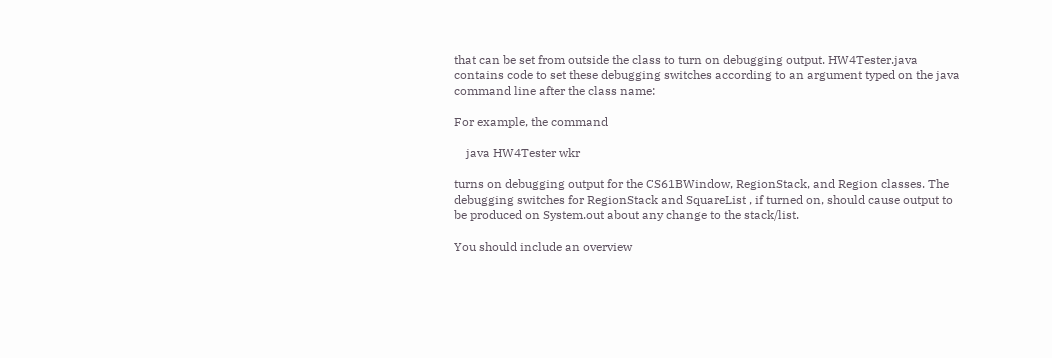that can be set from outside the class to turn on debugging output. HW4Tester.java contains code to set these debugging switches according to an argument typed on the java command line after the class name:

For example, the command

    java HW4Tester wkr

turns on debugging output for the CS61BWindow, RegionStack, and Region classes. The debugging switches for RegionStack and SquareList , if turned on, should cause output to be produced on System.out about any change to the stack/list.

You should include an overview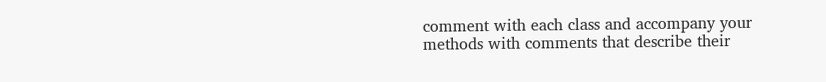comment with each class and accompany your methods with comments that describe their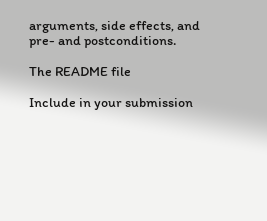arguments, side effects, and pre- and postconditions.

The README file

Include in your submission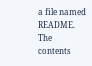a file named README. The contents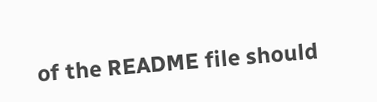of the README file should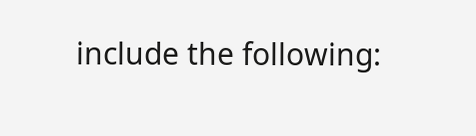include the following: